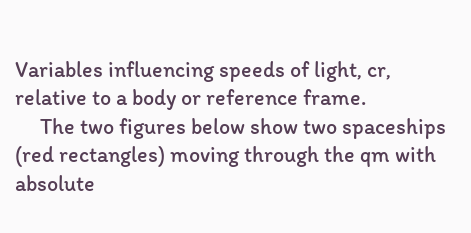Variables influencing speeds of light, cr, relative to a body or reference frame.
     The two figures below show two spaceships (red rectangles) moving through the qm with absolute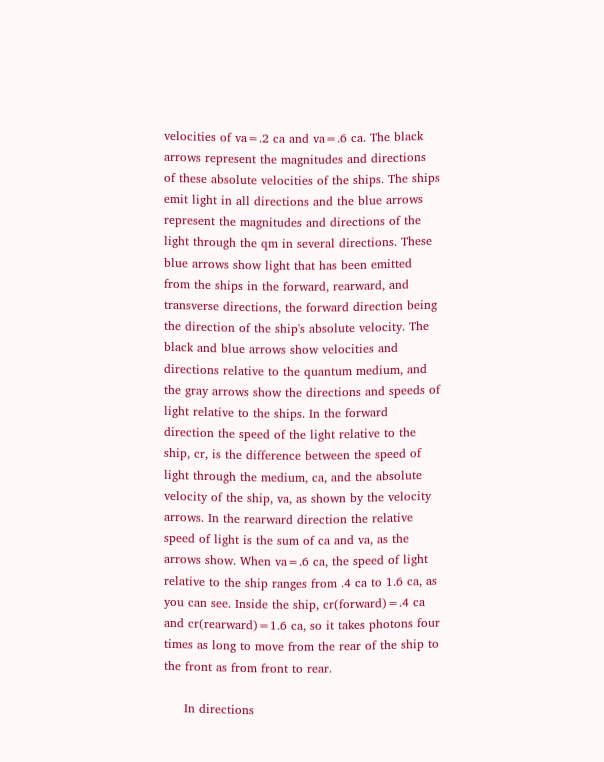velocities of va=.2 ca and va=.6 ca. The black arrows represent the magnitudes and directions of these absolute velocities of the ships. The ships emit light in all directions and the blue arrows represent the magnitudes and directions of the light through the qm in several directions. These blue arrows show light that has been emitted from the ships in the forward, rearward, and transverse directions, the forward direction being the direction of the ship's absolute velocity. The black and blue arrows show velocities and directions relative to the quantum medium, and the gray arrows show the directions and speeds of light relative to the ships. In the forward direction the speed of the light relative to the ship, cr, is the difference between the speed of light through the medium, ca, and the absolute velocity of the ship, va, as shown by the velocity arrows. In the rearward direction the relative speed of light is the sum of ca and va, as the arrows show. When va=.6 ca, the speed of light relative to the ship ranges from .4 ca to 1.6 ca, as you can see. Inside the ship, cr(forward)=.4 ca and cr(rearward)=1.6 ca, so it takes photons four times as long to move from the rear of the ship to the front as from front to rear.

     In directions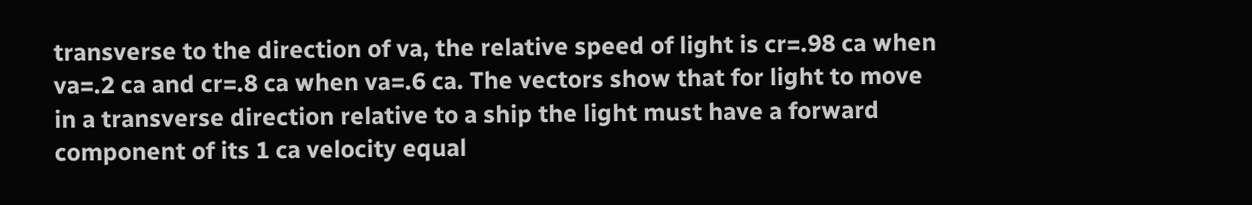transverse to the direction of va, the relative speed of light is cr=.98 ca when va=.2 ca and cr=.8 ca when va=.6 ca. The vectors show that for light to move in a transverse direction relative to a ship the light must have a forward component of its 1 ca velocity equal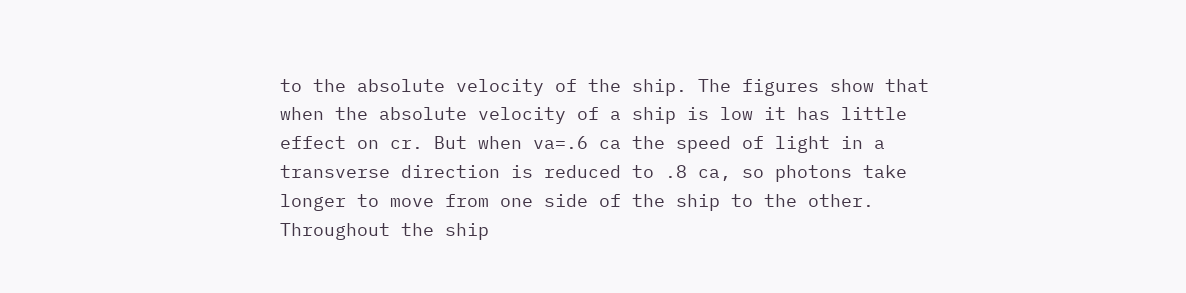to the absolute velocity of the ship. The figures show that when the absolute velocity of a ship is low it has little effect on cr. But when va=.6 ca the speed of light in a transverse direction is reduced to .8 ca, so photons take longer to move from one side of the ship to the other. Throughout the ship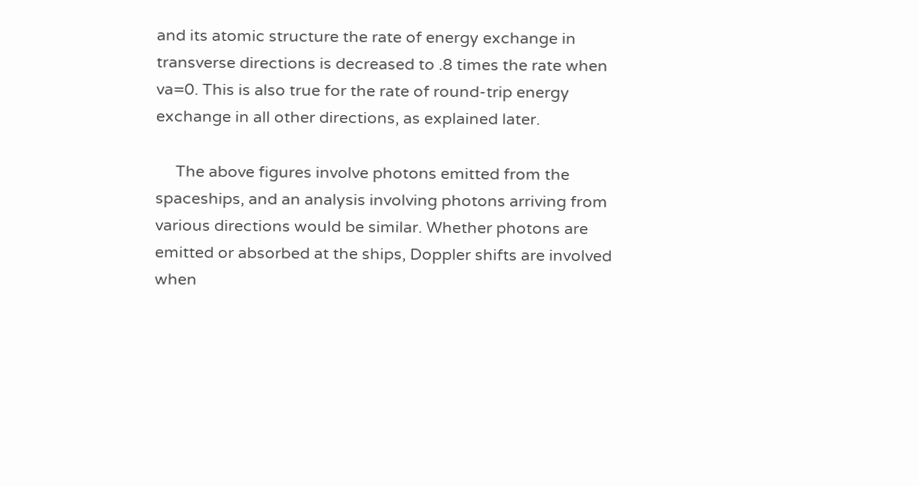and its atomic structure the rate of energy exchange in transverse directions is decreased to .8 times the rate when va=0. This is also true for the rate of round-trip energy exchange in all other directions, as explained later.

     The above figures involve photons emitted from the spaceships, and an analysis involving photons arriving from various directions would be similar. Whether photons are emitted or absorbed at the ships, Doppler shifts are involved when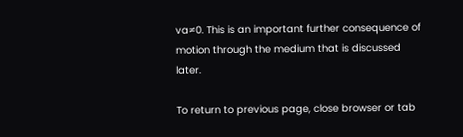va≠0. This is an important further consequence of motion through the medium that is discussed later.

To return to previous page, close browser or tab